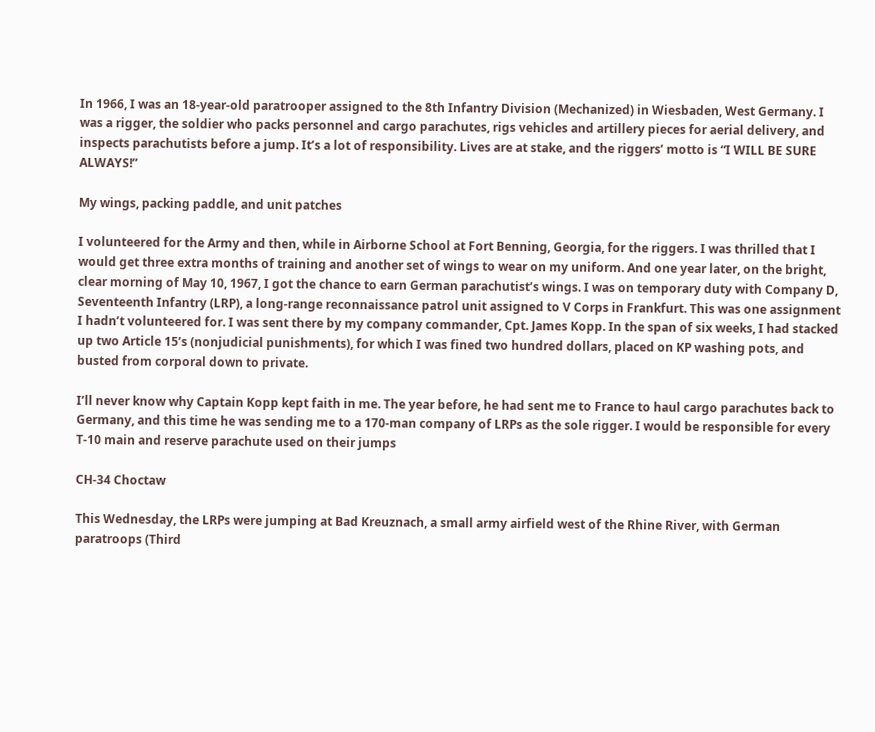In 1966, I was an 18-year-old paratrooper assigned to the 8th Infantry Division (Mechanized) in Wiesbaden, West Germany. I was a rigger, the soldier who packs personnel and cargo parachutes, rigs vehicles and artillery pieces for aerial delivery, and inspects parachutists before a jump. It’s a lot of responsibility. Lives are at stake, and the riggers’ motto is “I WILL BE SURE ALWAYS!”

My wings, packing paddle, and unit patches

I volunteered for the Army and then, while in Airborne School at Fort Benning, Georgia, for the riggers. I was thrilled that I would get three extra months of training and another set of wings to wear on my uniform. And one year later, on the bright, clear morning of May 10, 1967, I got the chance to earn German parachutist’s wings. I was on temporary duty with Company D, Seventeenth Infantry (LRP), a long-range reconnaissance patrol unit assigned to V Corps in Frankfurt. This was one assignment I hadn’t volunteered for. I was sent there by my company commander, Cpt. James Kopp. In the span of six weeks, I had stacked up two Article 15’s (nonjudicial punishments), for which I was fined two hundred dollars, placed on KP washing pots, and busted from corporal down to private.

I’ll never know why Captain Kopp kept faith in me. The year before, he had sent me to France to haul cargo parachutes back to Germany, and this time he was sending me to a 170-man company of LRPs as the sole rigger. I would be responsible for every T-10 main and reserve parachute used on their jumps

CH-34 Choctaw

This Wednesday, the LRPs were jumping at Bad Kreuznach, a small army airfield west of the Rhine River, with German paratroops (Third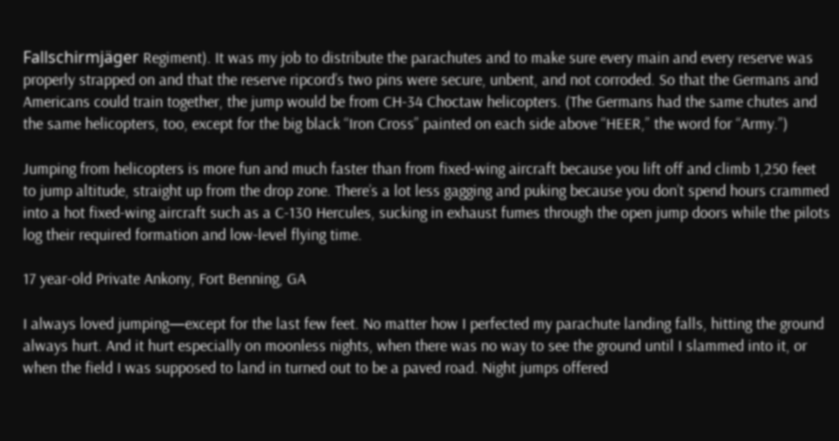Fallschirmjäger Regiment). It was my job to distribute the parachutes and to make sure every main and every reserve was properly strapped on and that the reserve ripcord’s two pins were secure, unbent, and not corroded. So that the Germans and Americans could train together, the jump would be from CH-34 Choctaw helicopters. (The Germans had the same chutes and the same helicopters, too, except for the big black “Iron Cross” painted on each side above “HEER,” the word for “Army.”)

Jumping from helicopters is more fun and much faster than from fixed-wing aircraft because you lift off and climb 1,250 feet to jump altitude, straight up from the drop zone. There’s a lot less gagging and puking because you don’t spend hours crammed into a hot fixed-wing aircraft such as a C-130 Hercules, sucking in exhaust fumes through the open jump doors while the pilots log their required formation and low-level flying time.

17 year-old Private Ankony, Fort Benning, GA

I always loved jumping—except for the last few feet. No matter how I perfected my parachute landing falls, hitting the ground always hurt. And it hurt especially on moonless nights, when there was no way to see the ground until I slammed into it, or when the field I was supposed to land in turned out to be a paved road. Night jumps offered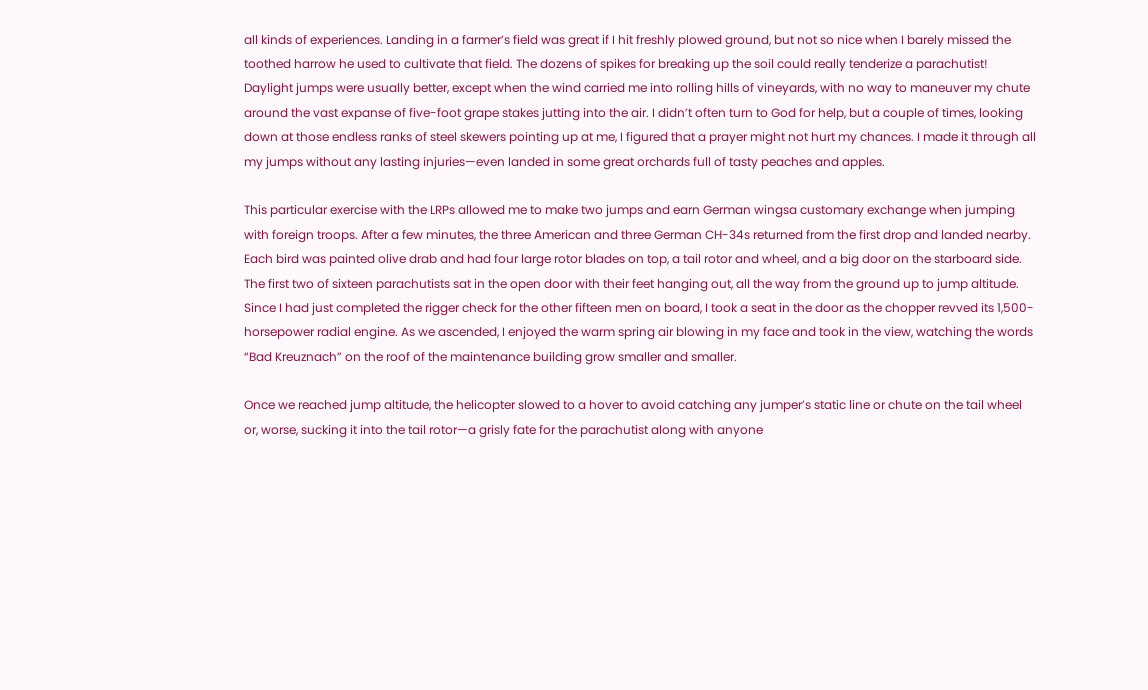all kinds of experiences. Landing in a farmer’s field was great if I hit freshly plowed ground, but not so nice when I barely missed the toothed harrow he used to cultivate that field. The dozens of spikes for breaking up the soil could really tenderize a parachutist! Daylight jumps were usually better, except when the wind carried me into rolling hills of vineyards, with no way to maneuver my chute around the vast expanse of five-foot grape stakes jutting into the air. I didn’t often turn to God for help, but a couple of times, looking down at those endless ranks of steel skewers pointing up at me, I figured that a prayer might not hurt my chances. I made it through all my jumps without any lasting injuries—even landed in some great orchards full of tasty peaches and apples.

This particular exercise with the LRPs allowed me to make two jumps and earn German wingsa customary exchange when jumping with foreign troops. After a few minutes, the three American and three German CH-34s returned from the first drop and landed nearby. Each bird was painted olive drab and had four large rotor blades on top, a tail rotor and wheel, and a big door on the starboard side. The first two of sixteen parachutists sat in the open door with their feet hanging out, all the way from the ground up to jump altitude. Since I had just completed the rigger check for the other fifteen men on board, I took a seat in the door as the chopper revved its 1,500-horsepower radial engine. As we ascended, I enjoyed the warm spring air blowing in my face and took in the view, watching the words “Bad Kreuznach” on the roof of the maintenance building grow smaller and smaller.

Once we reached jump altitude, the helicopter slowed to a hover to avoid catching any jumper’s static line or chute on the tail wheel or, worse, sucking it into the tail rotor—a grisly fate for the parachutist along with anyone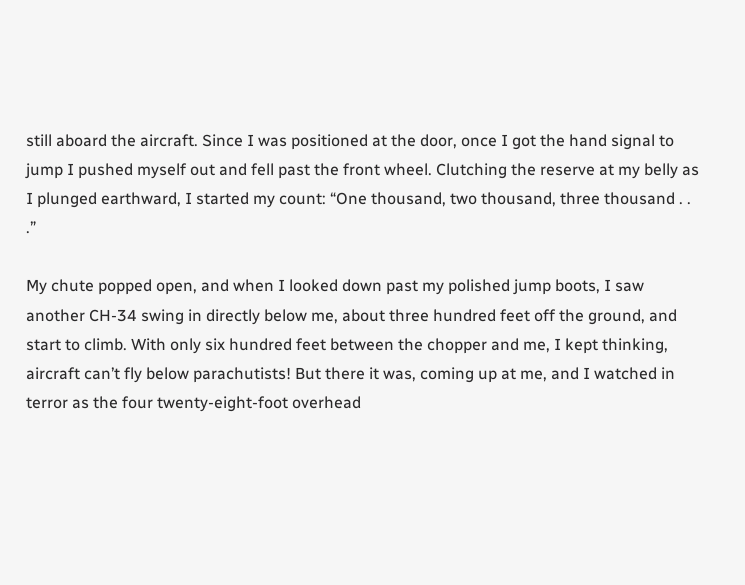still aboard the aircraft. Since I was positioned at the door, once I got the hand signal to jump I pushed myself out and fell past the front wheel. Clutching the reserve at my belly as I plunged earthward, I started my count: “One thousand, two thousand, three thousand . . .”

My chute popped open, and when I looked down past my polished jump boots, I saw another CH-34 swing in directly below me, about three hundred feet off the ground, and start to climb. With only six hundred feet between the chopper and me, I kept thinking, aircraft can’t fly below parachutists! But there it was, coming up at me, and I watched in terror as the four twenty-eight-foot overhead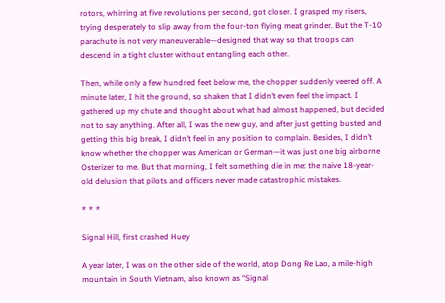rotors, whirring at five revolutions per second, got closer. I grasped my risers, trying desperately to slip away from the four-ton flying meat grinder. But the T-10 parachute is not very maneuverable—designed that way so that troops can descend in a tight cluster without entangling each other.

Then, while only a few hundred feet below me, the chopper suddenly veered off. A minute later, I hit the ground, so shaken that I didn’t even feel the impact. I gathered up my chute and thought about what had almost happened, but decided not to say anything. After all, I was the new guy, and after just getting busted and getting this big break, I didn’t feel in any position to complain. Besides, I didn’t know whether the chopper was American or German—it was just one big airborne Osterizer to me. But that morning, I felt something die in me: the naive 18-year-old delusion that pilots and officers never made catastrophic mistakes.

* * *

Signal Hill, first crashed Huey

A year later, I was on the other side of the world, atop Dong Re Lao, a mile-high mountain in South Vietnam, also known as “Signal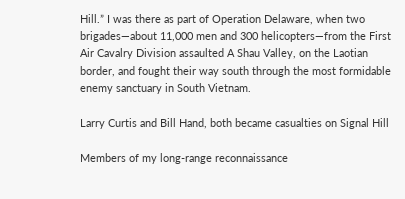Hill.” I was there as part of Operation Delaware, when two brigades—about 11,000 men and 300 helicopters—from the First Air Cavalry Division assaulted A Shau Valley, on the Laotian border, and fought their way south through the most formidable enemy sanctuary in South Vietnam.

Larry Curtis and Bill Hand, both became casualties on Signal Hill

Members of my long-range reconnaissance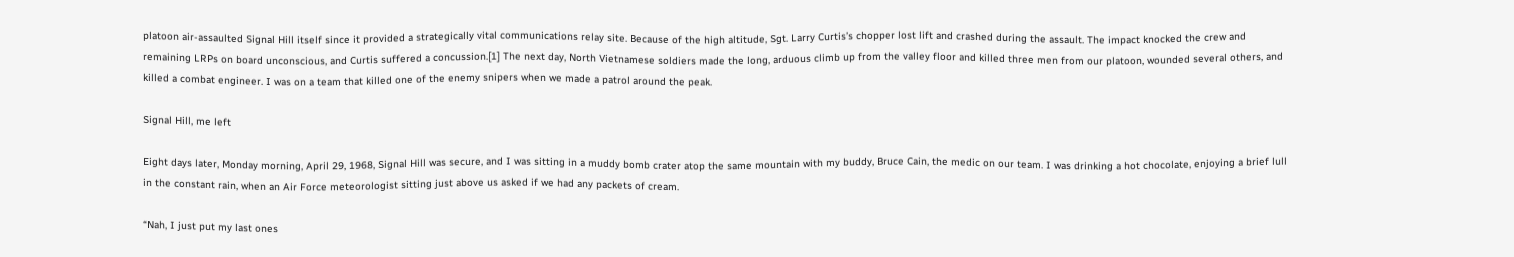platoon air-assaulted Signal Hill itself since it provided a strategically vital communications relay site. Because of the high altitude, Sgt. Larry Curtis’s chopper lost lift and crashed during the assault. The impact knocked the crew and remaining LRPs on board unconscious, and Curtis suffered a concussion.[1] The next day, North Vietnamese soldiers made the long, arduous climb up from the valley floor and killed three men from our platoon, wounded several others, and killed a combat engineer. I was on a team that killed one of the enemy snipers when we made a patrol around the peak.

Signal Hill, me left

Eight days later, Monday morning, April 29, 1968, Signal Hill was secure, and I was sitting in a muddy bomb crater atop the same mountain with my buddy, Bruce Cain, the medic on our team. I was drinking a hot chocolate, enjoying a brief lull in the constant rain, when an Air Force meteorologist sitting just above us asked if we had any packets of cream.

“Nah, I just put my last ones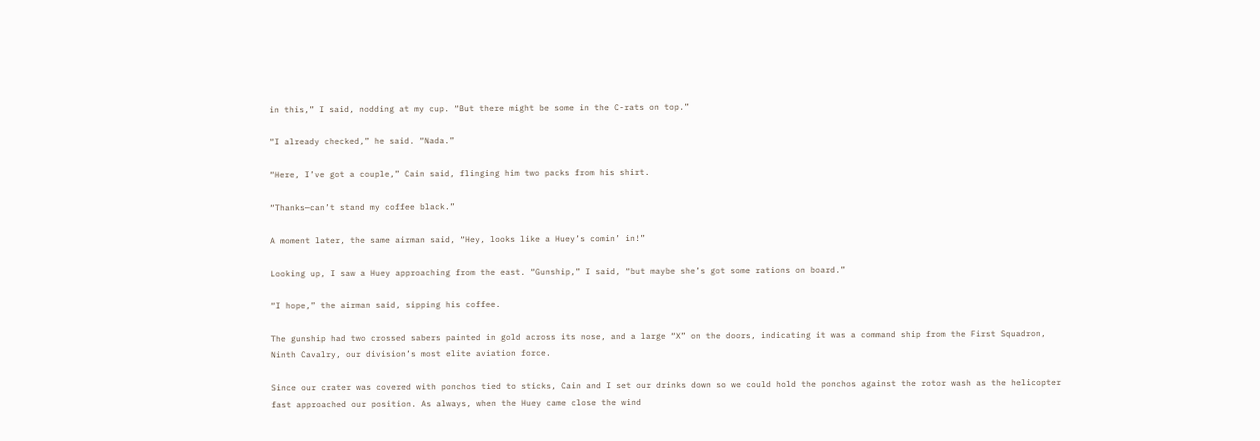in this,” I said, nodding at my cup. “But there might be some in the C-rats on top.”

“I already checked,” he said. “Nada.”

“Here, I’ve got a couple,” Cain said, flinging him two packs from his shirt.

“Thanks—can’t stand my coffee black.”

A moment later, the same airman said, “Hey, looks like a Huey’s comin’ in!”

Looking up, I saw a Huey approaching from the east. “Gunship,” I said, “but maybe she’s got some rations on board.”

“I hope,” the airman said, sipping his coffee.

The gunship had two crossed sabers painted in gold across its nose, and a large “X” on the doors, indicating it was a command ship from the First Squadron, Ninth Cavalry, our division’s most elite aviation force.

Since our crater was covered with ponchos tied to sticks, Cain and I set our drinks down so we could hold the ponchos against the rotor wash as the helicopter fast approached our position. As always, when the Huey came close the wind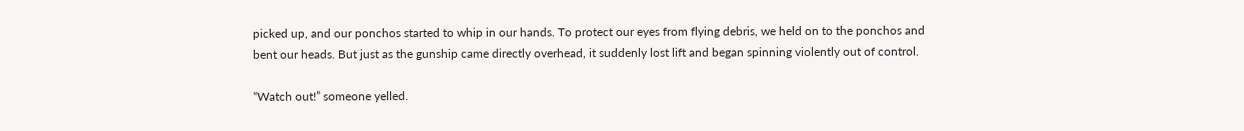picked up, and our ponchos started to whip in our hands. To protect our eyes from flying debris, we held on to the ponchos and bent our heads. But just as the gunship came directly overhead, it suddenly lost lift and began spinning violently out of control.

“Watch out!” someone yelled.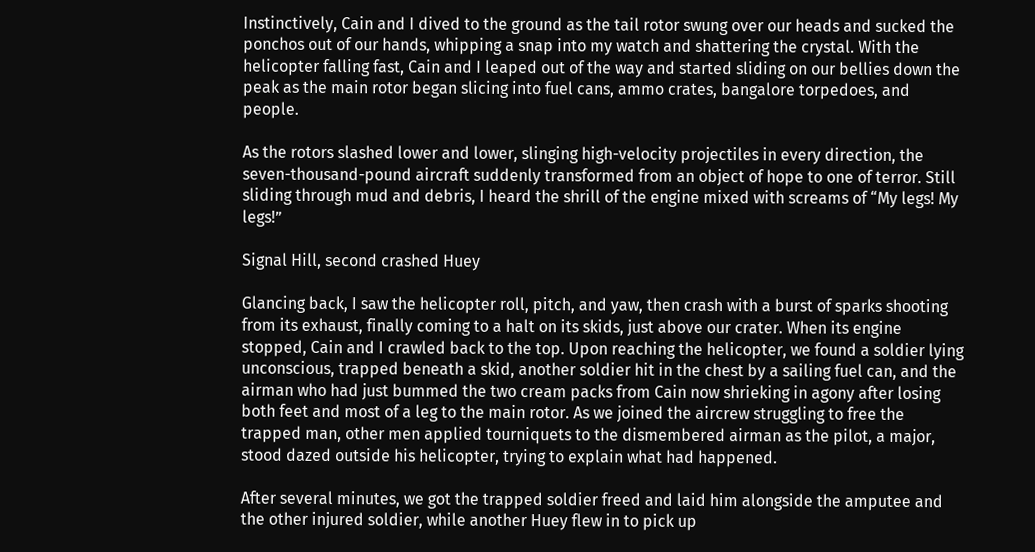Instinctively, Cain and I dived to the ground as the tail rotor swung over our heads and sucked the ponchos out of our hands, whipping a snap into my watch and shattering the crystal. With the helicopter falling fast, Cain and I leaped out of the way and started sliding on our bellies down the peak as the main rotor began slicing into fuel cans, ammo crates, bangalore torpedoes, and people.

As the rotors slashed lower and lower, slinging high-velocity projectiles in every direction, the seven-thousand-pound aircraft suddenly transformed from an object of hope to one of terror. Still sliding through mud and debris, I heard the shrill of the engine mixed with screams of “My legs! My legs!”

Signal Hill, second crashed Huey

Glancing back, I saw the helicopter roll, pitch, and yaw, then crash with a burst of sparks shooting from its exhaust, finally coming to a halt on its skids, just above our crater. When its engine stopped, Cain and I crawled back to the top. Upon reaching the helicopter, we found a soldier lying unconscious, trapped beneath a skid, another soldier hit in the chest by a sailing fuel can, and the airman who had just bummed the two cream packs from Cain now shrieking in agony after losing both feet and most of a leg to the main rotor. As we joined the aircrew struggling to free the trapped man, other men applied tourniquets to the dismembered airman as the pilot, a major, stood dazed outside his helicopter, trying to explain what had happened.

After several minutes, we got the trapped soldier freed and laid him alongside the amputee and the other injured soldier, while another Huey flew in to pick up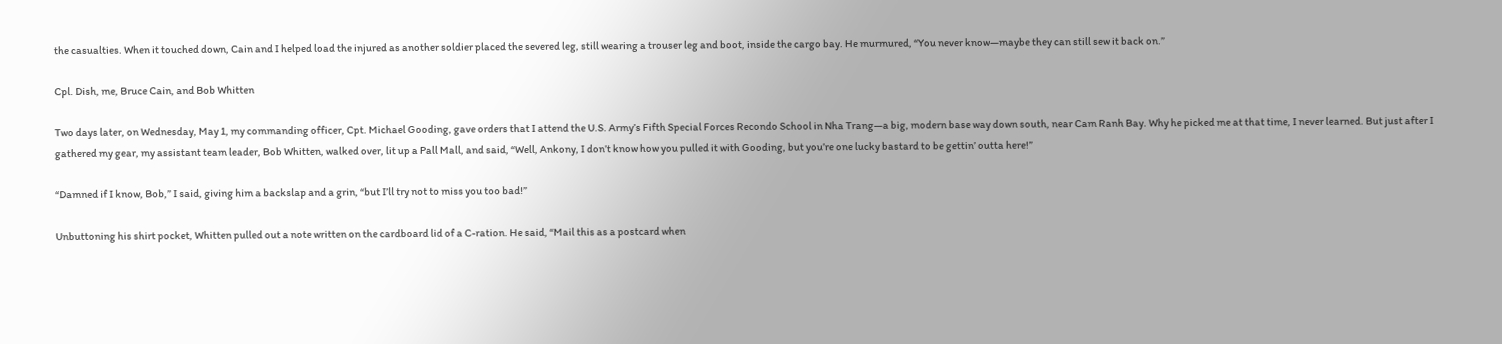the casualties. When it touched down, Cain and I helped load the injured as another soldier placed the severed leg, still wearing a trouser leg and boot, inside the cargo bay. He murmured, “You never know—maybe they can still sew it back on.”

Cpl. Dish, me, Bruce Cain, and Bob Whitten

Two days later, on Wednesday, May 1, my commanding officer, Cpt. Michael Gooding, gave orders that I attend the U.S. Army’s Fifth Special Forces Recondo School in Nha Trang—a big, modern base way down south, near Cam Ranh Bay. Why he picked me at that time, I never learned. But just after I gathered my gear, my assistant team leader, Bob Whitten, walked over, lit up a Pall Mall, and said, “Well, Ankony, I don’t know how you pulled it with Gooding, but you’re one lucky bastard to be gettin’ outta here!”

“Damned if I know, Bob,” I said, giving him a backslap and a grin, “but I’ll try not to miss you too bad!”

Unbuttoning his shirt pocket, Whitten pulled out a note written on the cardboard lid of a C-ration. He said, “Mail this as a postcard when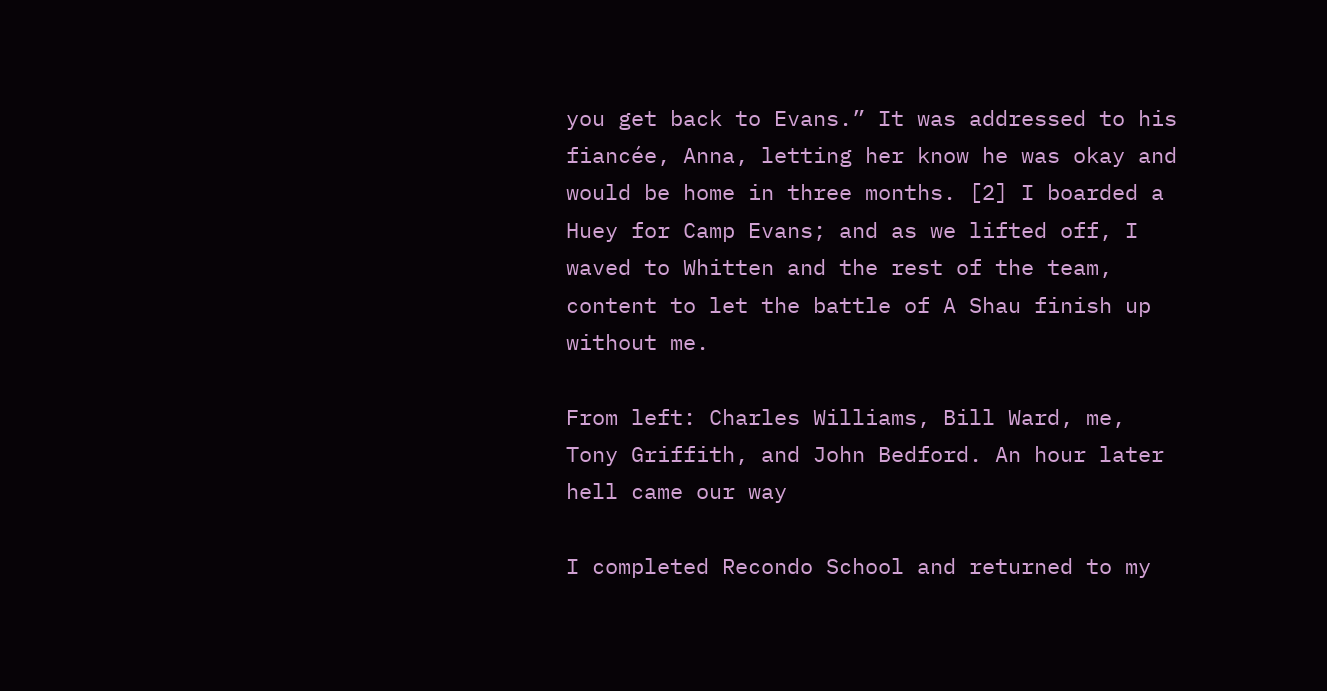you get back to Evans.” It was addressed to his fiancée, Anna, letting her know he was okay and would be home in three months. [2] I boarded a Huey for Camp Evans; and as we lifted off, I waved to Whitten and the rest of the team, content to let the battle of A Shau finish up without me.

From left: Charles Williams, Bill Ward, me, Tony Griffith, and John Bedford. An hour later hell came our way

I completed Recondo School and returned to my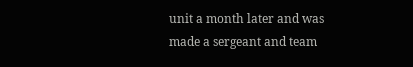unit a month later and was made a sergeant and team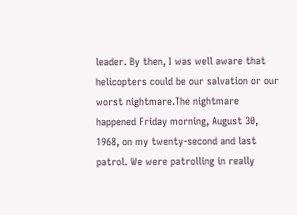leader. By then, I was well aware that helicopters could be our salvation or our worst nightmare.The nightmare happened Friday morning, August 30, 1968, on my twenty-second and last patrol. We were patrolling in really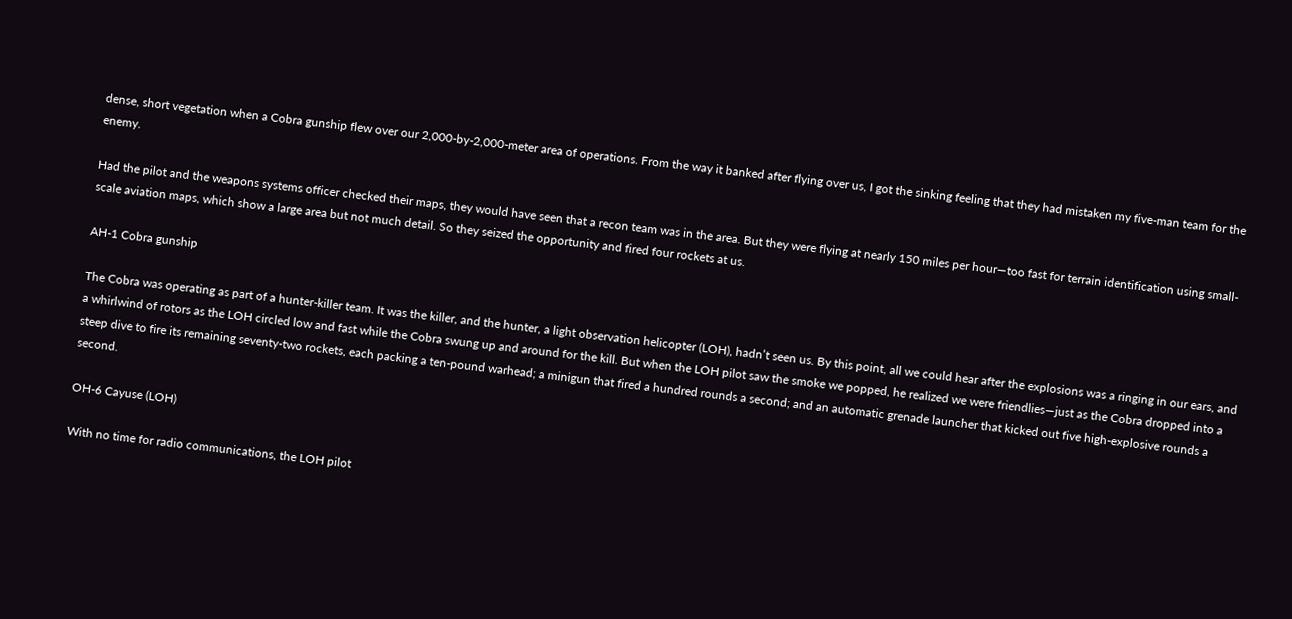dense, short vegetation when a Cobra gunship flew over our 2,000-by-2,000-meter area of operations. From the way it banked after flying over us, I got the sinking feeling that they had mistaken my five-man team for the enemy.

Had the pilot and the weapons systems officer checked their maps, they would have seen that a recon team was in the area. But they were flying at nearly 150 miles per hour—too fast for terrain identification using small-scale aviation maps, which show a large area but not much detail. So they seized the opportunity and fired four rockets at us.

AH-1 Cobra gunship

The Cobra was operating as part of a hunter-killer team. It was the killer, and the hunter, a light observation helicopter (LOH), hadn’t seen us. By this point, all we could hear after the explosions was a ringing in our ears, and a whirlwind of rotors as the LOH circled low and fast while the Cobra swung up and around for the kill. But when the LOH pilot saw the smoke we popped, he realized we were friendlies—just as the Cobra dropped into a steep dive to fire its remaining seventy-two rockets, each packing a ten-pound warhead; a minigun that fired a hundred rounds a second; and an automatic grenade launcher that kicked out five high-explosive rounds a second.

OH-6 Cayuse (LOH)

With no time for radio communications, the LOH pilot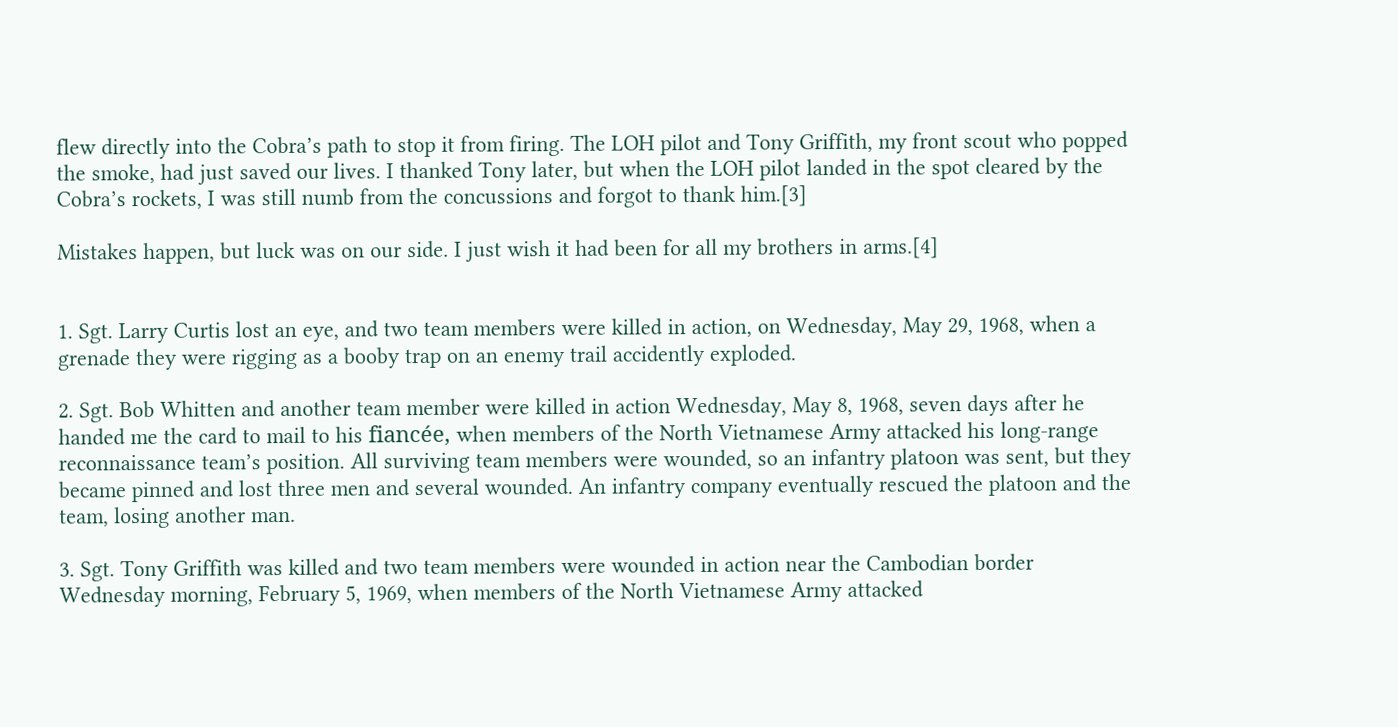flew directly into the Cobra’s path to stop it from firing. The LOH pilot and Tony Griffith, my front scout who popped the smoke, had just saved our lives. I thanked Tony later, but when the LOH pilot landed in the spot cleared by the Cobra’s rockets, I was still numb from the concussions and forgot to thank him.[3]

Mistakes happen, but luck was on our side. I just wish it had been for all my brothers in arms.[4]


1. Sgt. Larry Curtis lost an eye, and two team members were killed in action, on Wednesday, May 29, 1968, when a grenade they were rigging as a booby trap on an enemy trail accidently exploded.

2. Sgt. Bob Whitten and another team member were killed in action Wednesday, May 8, 1968, seven days after he handed me the card to mail to his fiancée, when members of the North Vietnamese Army attacked his long-range reconnaissance team’s position. All surviving team members were wounded, so an infantry platoon was sent, but they became pinned and lost three men and several wounded. An infantry company eventually rescued the platoon and the team, losing another man.

3. Sgt. Tony Griffith was killed and two team members were wounded in action near the Cambodian border Wednesday morning, February 5, 1969, when members of the North Vietnamese Army attacked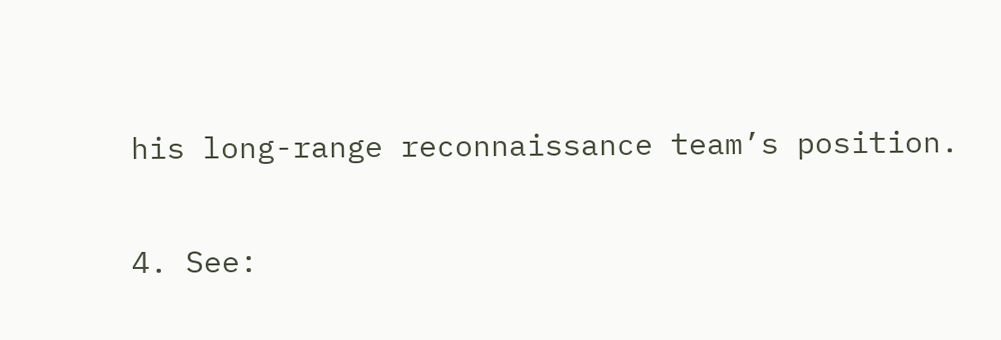his long-range reconnaissance team’s position.

4. See: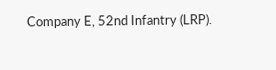Company E, 52nd Infantry (LRP).